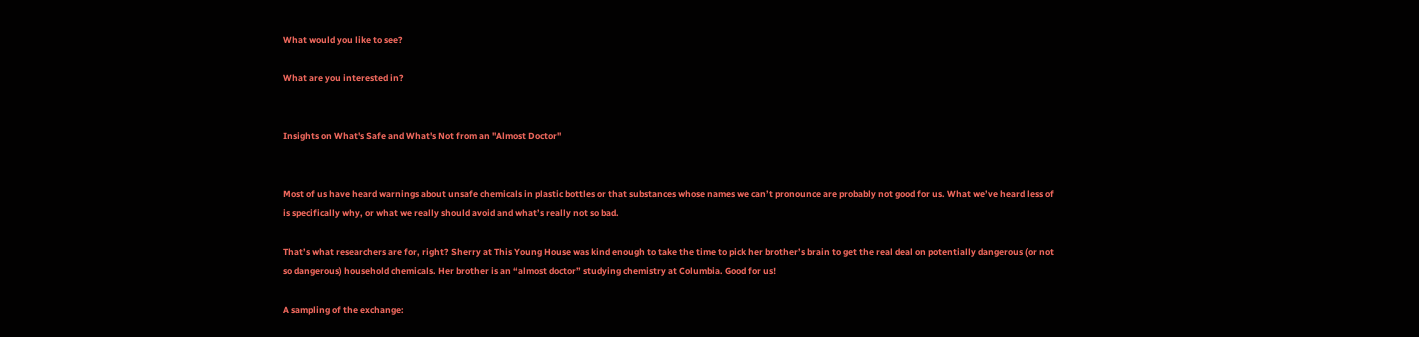What would you like to see?

What are you interested in?


Insights on What's Safe and What's Not from an "Almost Doctor"


Most of us have heard warnings about unsafe chemicals in plastic bottles or that substances whose names we can’t pronounce are probably not good for us. What we’ve heard less of is specifically why, or what we really should avoid and what’s really not so bad.

That’s what researchers are for, right? Sherry at This Young House was kind enough to take the time to pick her brother’s brain to get the real deal on potentially dangerous (or not so dangerous) household chemicals. Her brother is an “almost doctor” studying chemistry at Columbia. Good for us!

A sampling of the exchange: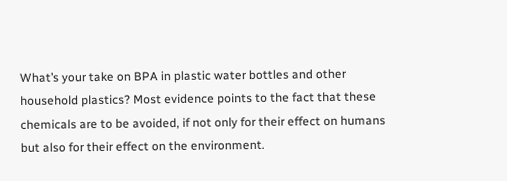What’s your take on BPA in plastic water bottles and other household plastics? Most evidence points to the fact that these chemicals are to be avoided, if not only for their effect on humans but also for their effect on the environment.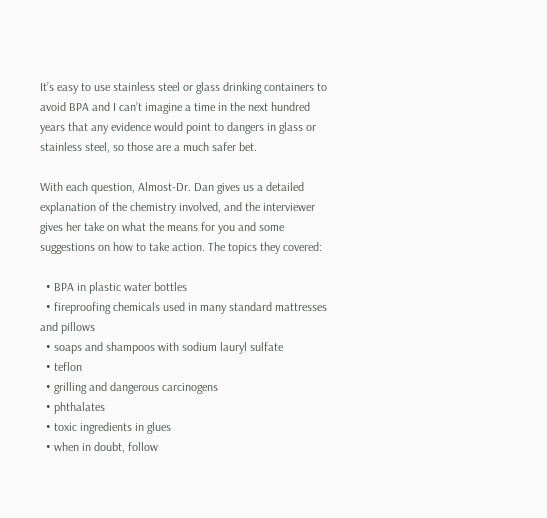It’s easy to use stainless steel or glass drinking containers to avoid BPA and I can’t imagine a time in the next hundred years that any evidence would point to dangers in glass or stainless steel, so those are a much safer bet.

With each question, Almost-Dr. Dan gives us a detailed explanation of the chemistry involved, and the interviewer gives her take on what the means for you and some suggestions on how to take action. The topics they covered:

  • BPA in plastic water bottles
  • fireproofing chemicals used in many standard mattresses and pillows
  • soaps and shampoos with sodium lauryl sulfate
  • teflon
  • grilling and dangerous carcinogens
  • phthalates
  • toxic ingredients in glues
  • when in doubt, follow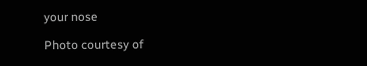your nose

Photo courtesy of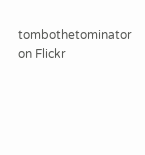tombothetominator on Flickr